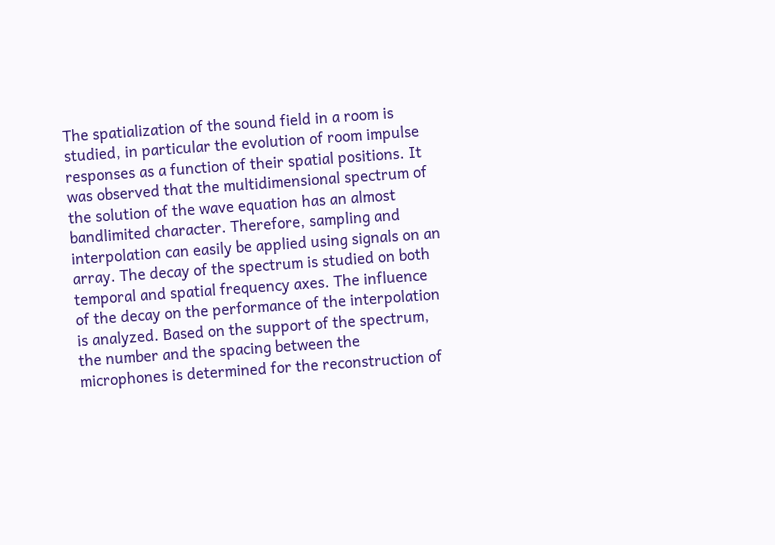The spatialization of the sound field in a room is studied, in particular the evolution of room impulse responses as a function of their spatial positions. It was observed that the multidimensional spectrum of the solution of the wave equation has an almost bandlimited character. Therefore, sampling and interpolation can easily be applied using signals on an array. The decay of the spectrum is studied on both temporal and spatial frequency axes. The influence of the decay on the performance of the interpolation is analyzed. Based on the support of the spectrum, the number and the spacing between the microphones is determined for the reconstruction of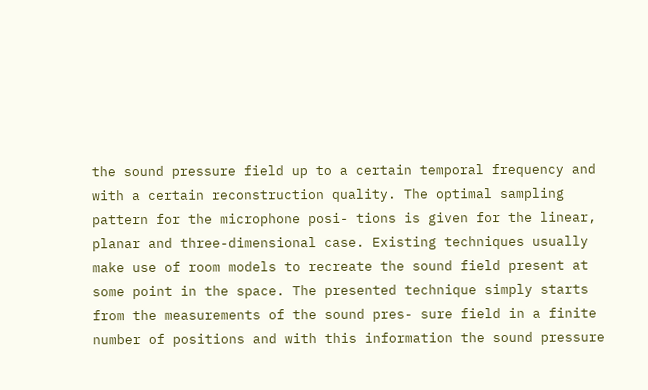the sound pressure field up to a certain temporal frequency and with a certain reconstruction quality. The optimal sampling pattern for the microphone posi- tions is given for the linear, planar and three-dimensional case. Existing techniques usually make use of room models to recreate the sound field present at some point in the space. The presented technique simply starts from the measurements of the sound pres- sure field in a finite number of positions and with this information the sound pressure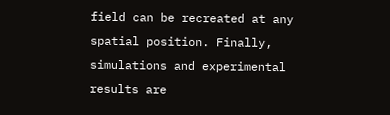field can be recreated at any spatial position. Finally, simulations and experimental results are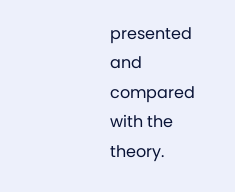presented and compared with the theory.